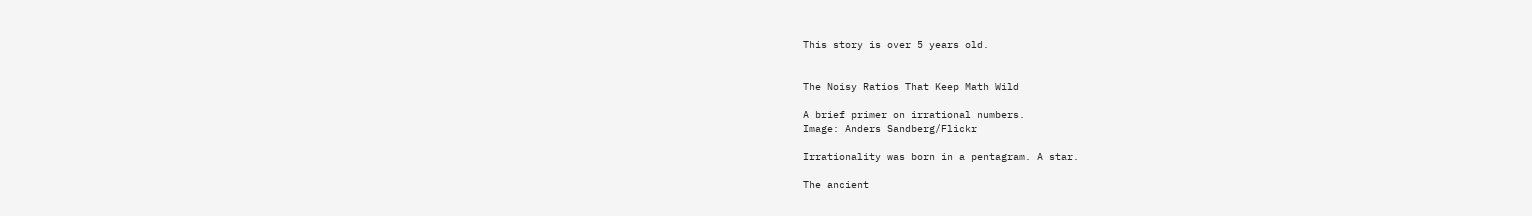This story is over 5 years old.


The Noisy Ratios That Keep Math Wild

A brief primer on irrational numbers.
Image: Anders Sandberg/Flickr

Irrationality was born in a pentagram. A star.

The ancient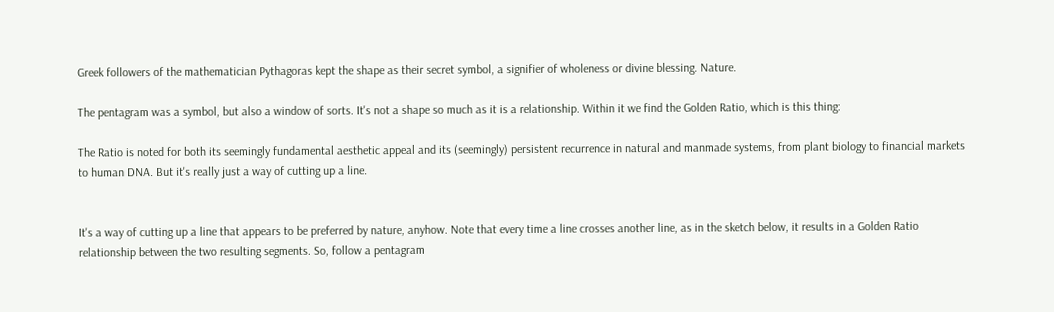Greek followers of the mathematician Pythagoras kept the shape as their secret symbol, a signifier of wholeness or divine blessing. Nature.

The pentagram was a symbol, but also a window of sorts. It's not a shape so much as it is a relationship. Within it we find the Golden Ratio, which is this thing:

The Ratio is noted for both its seemingly fundamental aesthetic appeal and its (seemingly) persistent recurrence in natural and manmade systems, from plant biology to financial markets to human DNA. But it's really just a way of cutting up a line.


It's a way of cutting up a line that appears to be preferred by nature, anyhow. Note that every time a line crosses another line, as in the sketch below, it results in a Golden Ratio relationship between the two resulting segments. So, follow a pentagram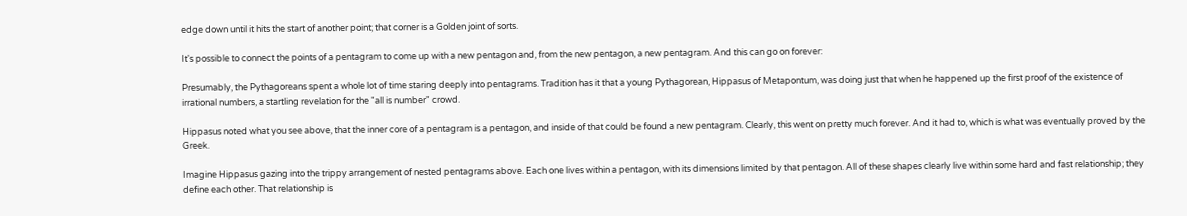edge down until it hits the start of another point; that corner is a Golden joint of sorts.

It's possible to connect the points of a pentagram to come up with a new pentagon and, from the new pentagon, a new pentagram. And this can go on forever:

Presumably, the Pythagoreans spent a whole lot of time staring deeply into pentagrams. Tradition has it that a young Pythagorean, Hippasus of Metapontum, was doing just that when he happened up the first proof of the existence of irrational numbers, a startling revelation for the "all is number" crowd.

Hippasus noted what you see above, that the inner core of a pentagram is a pentagon, and inside of that could be found a new pentagram. Clearly, this went on pretty much forever. And it had to, which is what was eventually proved by the Greek.

Imagine Hippasus gazing into the trippy arrangement of nested pentagrams above. Each one lives within a pentagon, with its dimensions limited by that pentagon. All of these shapes clearly live within some hard and fast relationship; they define each other. That relationship is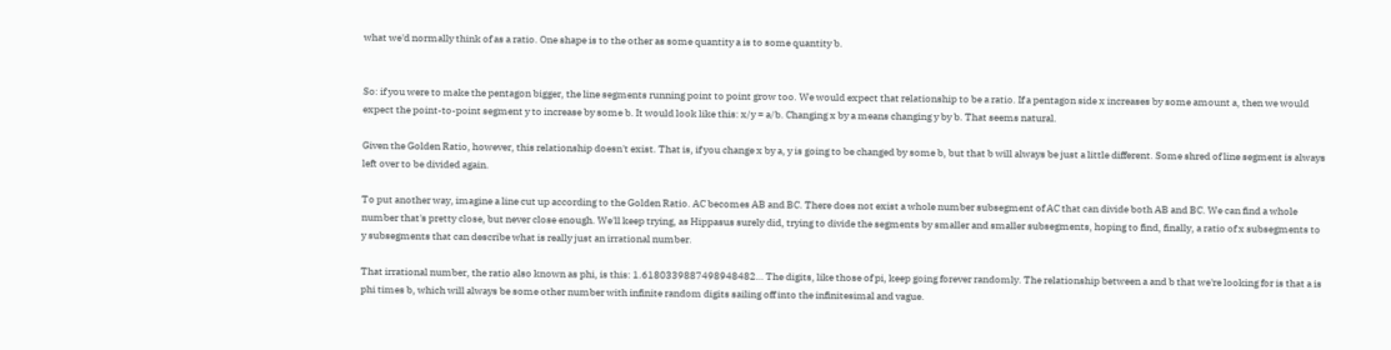what we'd normally think of as a ratio. One shape is to the other as some quantity a is to some quantity b.


So: if you were to make the pentagon bigger, the line segments running point to point grow too. We would expect that relationship to be a ratio. If a pentagon side x increases by some amount a, then we would expect the point-to-point segment y to increase by some b. It would look like this: x/y = a/b. Changing x by a means changing y by b. That seems natural.

Given the Golden Ratio, however, this relationship doesn't exist. That is, if you change x by a, y is going to be changed by some b, but that b will always be just a little different. Some shred of line segment is always left over to be divided again.

To put another way, imagine a line cut up according to the Golden Ratio. AC becomes AB and BC. There does not exist a whole number subsegment of AC that can divide both AB and BC. We can find a whole number that's pretty close, but never close enough. We'll keep trying, as Hippasus surely did, trying to divide the segments by smaller and smaller subsegments, hoping to find, finally, a ratio of x subsegments to y subsegments that can describe what is really just an irrational number.

That irrational number, the ratio also known as phi, is this: 1.6180339887498948482… The digits, like those of pi, keep going forever randomly. The relationship between a and b that we're looking for is that a is phi times b, which will always be some other number with infinite random digits sailing off into the infinitesimal and vague.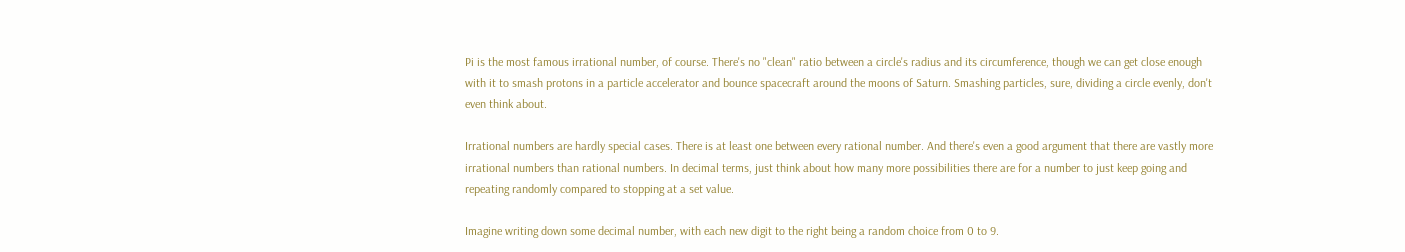Pi is the most famous irrational number, of course. There's no "clean" ratio between a circle's radius and its circumference, though we can get close enough with it to smash protons in a particle accelerator and bounce spacecraft around the moons of Saturn. Smashing particles, sure, dividing a circle evenly, don't even think about.

Irrational numbers are hardly special cases. There is at least one between every rational number. And there's even a good argument that there are vastly more irrational numbers than rational numbers. In decimal terms, just think about how many more possibilities there are for a number to just keep going and repeating randomly compared to stopping at a set value.

Imagine writing down some decimal number, with each new digit to the right being a random choice from 0 to 9.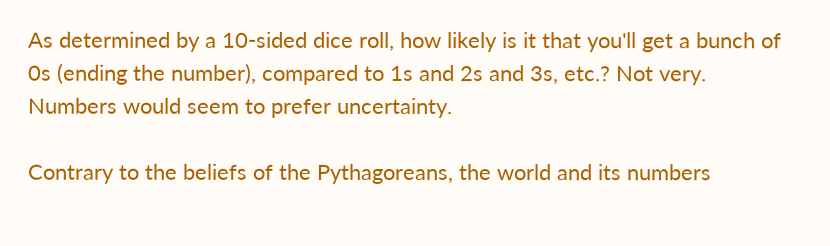As determined by a 10-sided dice roll, how likely is it that you'll get a bunch of 0s (ending the number), compared to 1s and 2s and 3s, etc.? Not very. Numbers would seem to prefer uncertainty.

Contrary to the beliefs of the Pythagoreans, the world and its numbers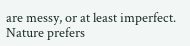are messy, or at least imperfect. Nature prefers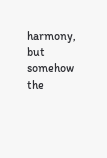harmony, but somehow the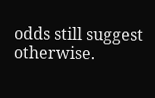odds still suggest otherwise.